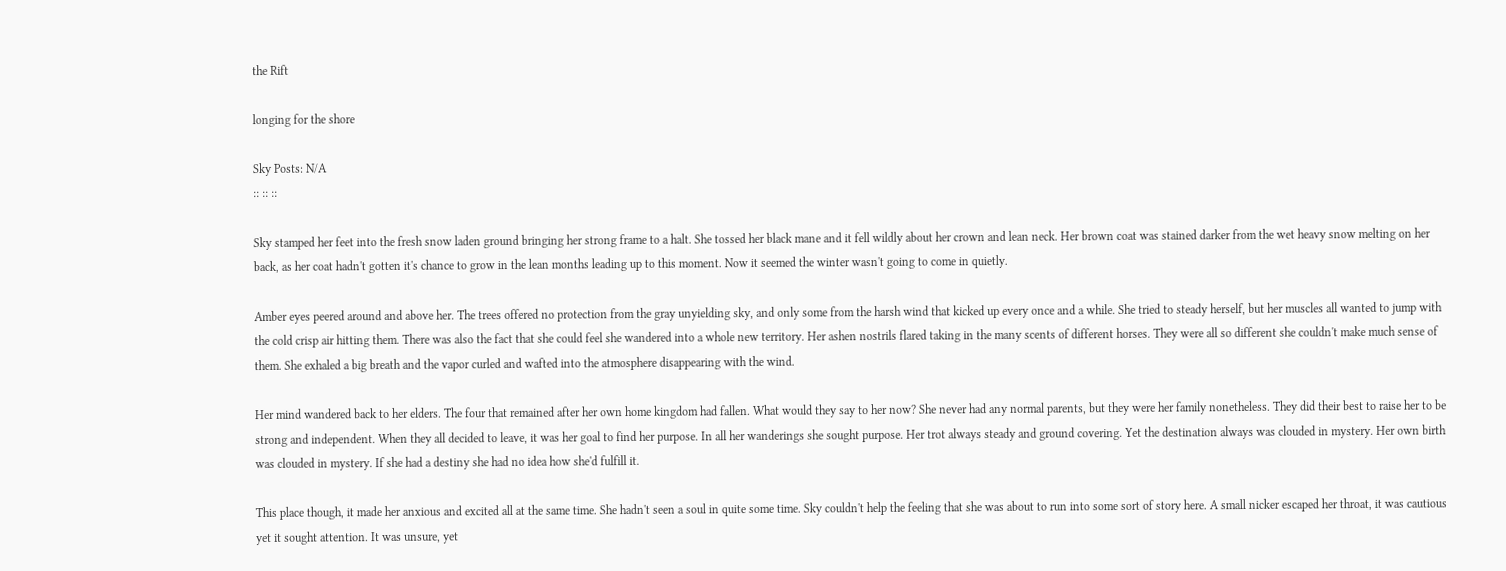the Rift

longing for the shore

Sky Posts: N/A
:: :: ::

Sky stamped her feet into the fresh snow laden ground bringing her strong frame to a halt. She tossed her black mane and it fell wildly about her crown and lean neck. Her brown coat was stained darker from the wet heavy snow melting on her back, as her coat hadn't gotten it's chance to grow in the lean months leading up to this moment. Now it seemed the winter wasn't going to come in quietly.

Amber eyes peered around and above her. The trees offered no protection from the gray unyielding sky, and only some from the harsh wind that kicked up every once and a while. She tried to steady herself, but her muscles all wanted to jump with the cold crisp air hitting them. There was also the fact that she could feel she wandered into a whole new territory. Her ashen nostrils flared taking in the many scents of different horses. They were all so different she couldn't make much sense of them. She exhaled a big breath and the vapor curled and wafted into the atmosphere disappearing with the wind.

Her mind wandered back to her elders. The four that remained after her own home kingdom had fallen. What would they say to her now? She never had any normal parents, but they were her family nonetheless. They did their best to raise her to be strong and independent. When they all decided to leave, it was her goal to find her purpose. In all her wanderings she sought purpose. Her trot always steady and ground covering. Yet the destination always was clouded in mystery. Her own birth was clouded in mystery. If she had a destiny she had no idea how she'd fulfill it.

This place though, it made her anxious and excited all at the same time. She hadn't seen a soul in quite some time. Sky couldn't help the feeling that she was about to run into some sort of story here. A small nicker escaped her throat, it was cautious yet it sought attention. It was unsure, yet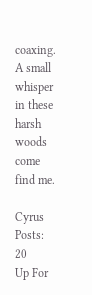coaxing. A small whisper in these harsh woods
come find me.

Cyrus Posts: 20
Up For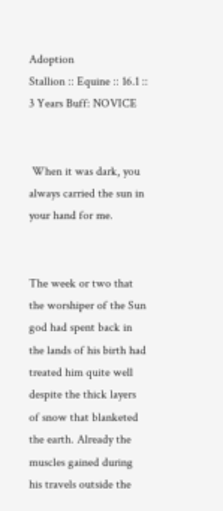Adoption
Stallion :: Equine :: 16.1 :: 3 Years Buff: NOVICE


 When it was dark, you always carried the sun in your hand for me.


The week or two that the worshiper of the Sun god had spent back in the lands of his birth had treated him quite well despite the thick layers of snow that blanketed the earth. Already the muscles gained during his travels outside the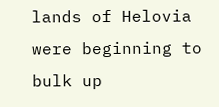lands of Helovia were beginning to bulk up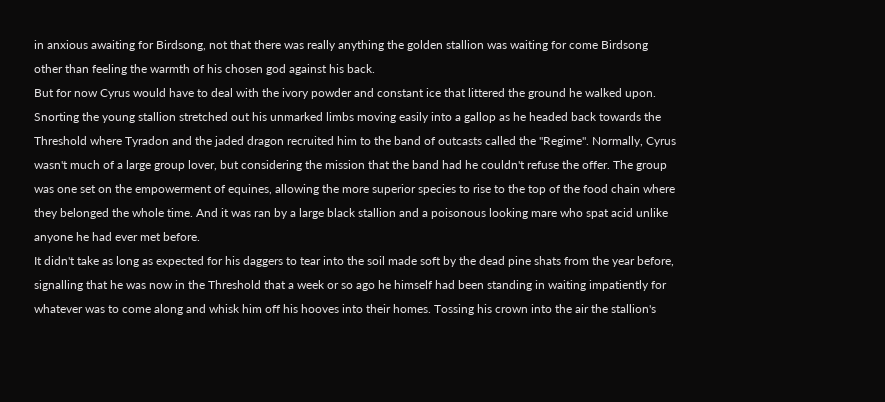in anxious awaiting for Birdsong, not that there was really anything the golden stallion was waiting for come Birdsong other than feeling the warmth of his chosen god against his back.
But for now Cyrus would have to deal with the ivory powder and constant ice that littered the ground he walked upon. Snorting the young stallion stretched out his unmarked limbs moving easily into a gallop as he headed back towards the Threshold where Tyradon and the jaded dragon recruited him to the band of outcasts called the "Regime". Normally, Cyrus wasn't much of a large group lover, but considering the mission that the band had he couldn't refuse the offer. The group was one set on the empowerment of equines, allowing the more superior species to rise to the top of the food chain where they belonged the whole time. And it was ran by a large black stallion and a poisonous looking mare who spat acid unlike anyone he had ever met before.
It didn't take as long as expected for his daggers to tear into the soil made soft by the dead pine shats from the year before, signalling that he was now in the Threshold that a week or so ago he himself had been standing in waiting impatiently for whatever was to come along and whisk him off his hooves into their homes. Tossing his crown into the air the stallion's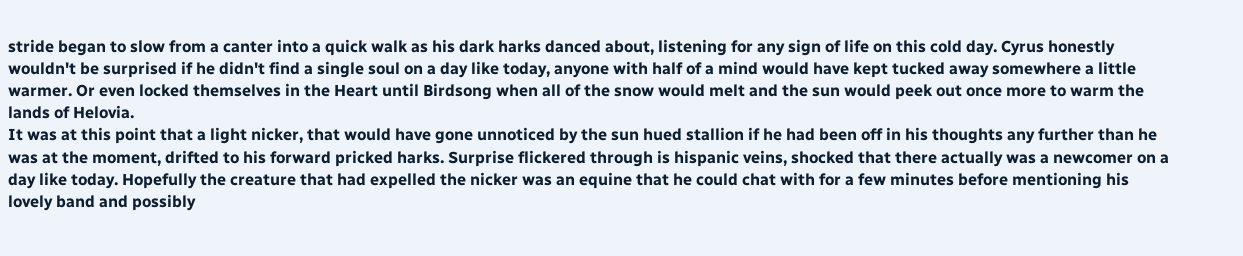stride began to slow from a canter into a quick walk as his dark harks danced about, listening for any sign of life on this cold day. Cyrus honestly wouldn't be surprised if he didn't find a single soul on a day like today, anyone with half of a mind would have kept tucked away somewhere a little warmer. Or even locked themselves in the Heart until Birdsong when all of the snow would melt and the sun would peek out once more to warm the lands of Helovia.
It was at this point that a light nicker, that would have gone unnoticed by the sun hued stallion if he had been off in his thoughts any further than he was at the moment, drifted to his forward pricked harks. Surprise flickered through is hispanic veins, shocked that there actually was a newcomer on a day like today. Hopefully the creature that had expelled the nicker was an equine that he could chat with for a few minutes before mentioning his lovely band and possibly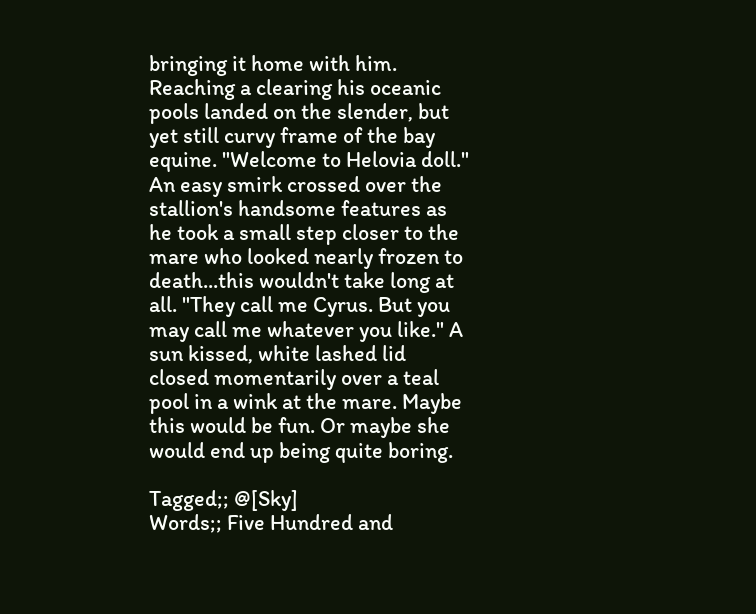bringing it home with him. Reaching a clearing his oceanic pools landed on the slender, but yet still curvy frame of the bay equine. "Welcome to Helovia doll." An easy smirk crossed over the stallion's handsome features as he took a small step closer to the mare who looked nearly frozen to death...this wouldn't take long at all. "They call me Cyrus. But you may call me whatever you like." A sun kissed, white lashed lid closed momentarily over a teal pool in a wink at the mare. Maybe this would be fun. Or maybe she would end up being quite boring.

Tagged;; @[Sky]
Words;; Five Hundred and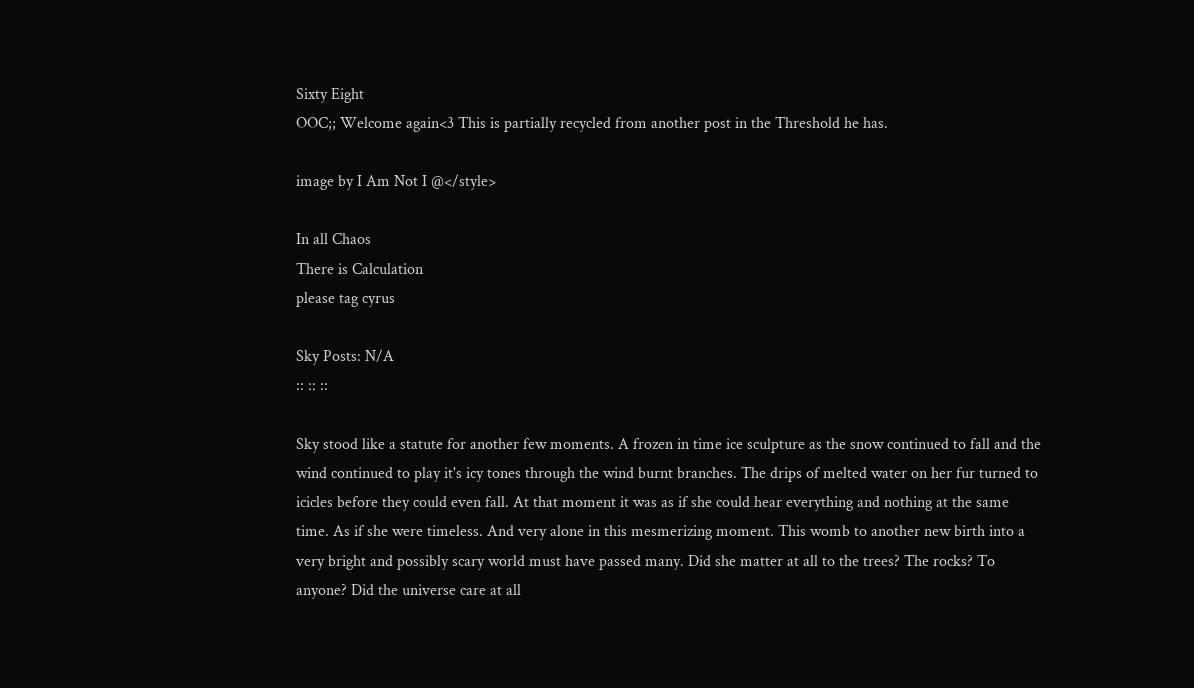Sixty Eight
OOC;; Welcome again<3 This is partially recycled from another post in the Threshold he has.

image by I Am Not I @</style>

In all Chaos
There is Calculation
please tag cyrus

Sky Posts: N/A
:: :: ::

Sky stood like a statute for another few moments. A frozen in time ice sculpture as the snow continued to fall and the wind continued to play it's icy tones through the wind burnt branches. The drips of melted water on her fur turned to icicles before they could even fall. At that moment it was as if she could hear everything and nothing at the same time. As if she were timeless. And very alone in this mesmerizing moment. This womb to another new birth into a very bright and possibly scary world must have passed many. Did she matter at all to the trees? The rocks? To anyone? Did the universe care at all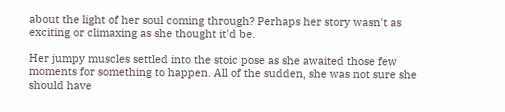about the light of her soul coming through? Perhaps her story wasn't as exciting or climaxing as she thought it'd be.

Her jumpy muscles settled into the stoic pose as she awaited those few moments for something to happen. All of the sudden, she was not sure she should have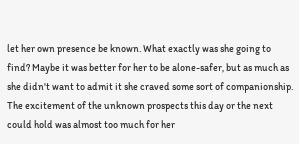let her own presence be known. What exactly was she going to find? Maybe it was better for her to be alone-safer, but as much as she didn't want to admit it she craved some sort of companionship. The excitement of the unknown prospects this day or the next could hold was almost too much for her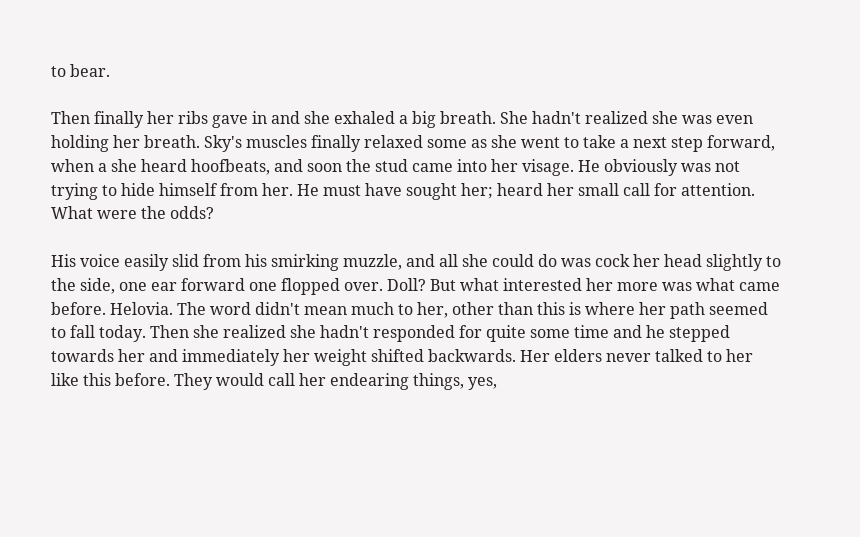to bear.

Then finally her ribs gave in and she exhaled a big breath. She hadn't realized she was even holding her breath. Sky's muscles finally relaxed some as she went to take a next step forward, when a she heard hoofbeats, and soon the stud came into her visage. He obviously was not trying to hide himself from her. He must have sought her; heard her small call for attention. What were the odds?

His voice easily slid from his smirking muzzle, and all she could do was cock her head slightly to the side, one ear forward one flopped over. Doll? But what interested her more was what came before. Helovia. The word didn't mean much to her, other than this is where her path seemed to fall today. Then she realized she hadn't responded for quite some time and he stepped towards her and immediately her weight shifted backwards. Her elders never talked to her like this before. They would call her endearing things, yes,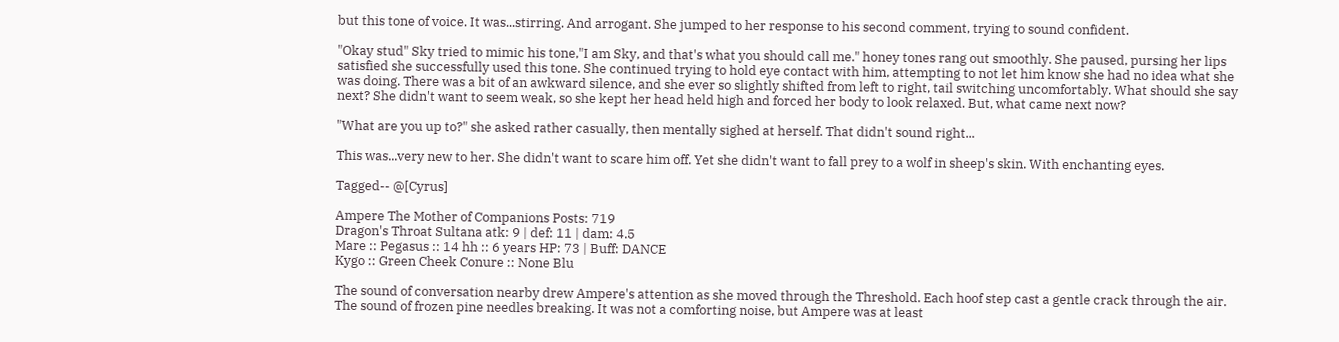but this tone of voice. It was...stirring. And arrogant. She jumped to her response to his second comment, trying to sound confident.

"Okay stud" Sky tried to mimic his tone,"I am Sky, and that's what you should call me." honey tones rang out smoothly. She paused, pursing her lips satisfied she successfully used this tone. She continued trying to hold eye contact with him, attempting to not let him know she had no idea what she was doing. There was a bit of an awkward silence, and she ever so slightly shifted from left to right, tail switching uncomfortably. What should she say next? She didn't want to seem weak, so she kept her head held high and forced her body to look relaxed. But, what came next now?

"What are you up to?" she asked rather casually, then mentally sighed at herself. That didn't sound right...

This was...very new to her. She didn't want to scare him off. Yet she didn't want to fall prey to a wolf in sheep's skin. With enchanting eyes.

Tagged-- @[Cyrus]

Ampere The Mother of Companions Posts: 719
Dragon's Throat Sultana atk: 9 | def: 11 | dam: 4.5
Mare :: Pegasus :: 14 hh :: 6 years HP: 73 | Buff: DANCE
Kygo :: Green Cheek Conure :: None Blu

The sound of conversation nearby drew Ampere's attention as she moved through the Threshold. Each hoof step cast a gentle crack through the air. The sound of frozen pine needles breaking. It was not a comforting noise, but Ampere was at least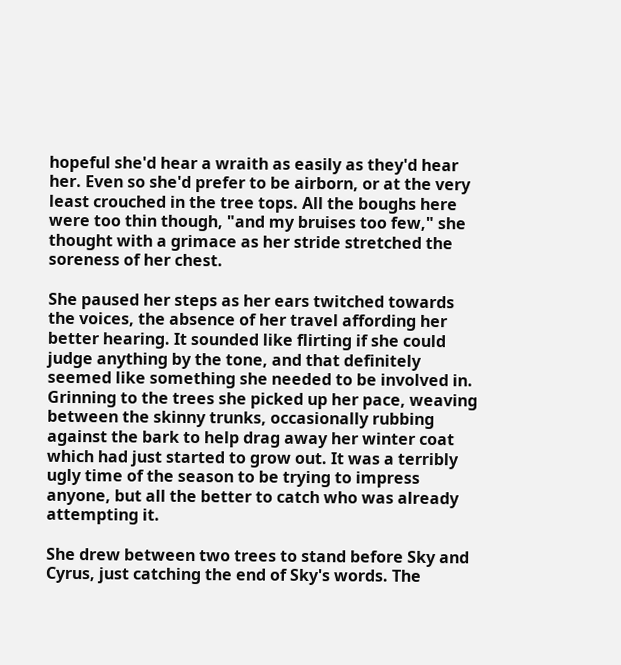hopeful she'd hear a wraith as easily as they'd hear her. Even so she'd prefer to be airborn, or at the very least crouched in the tree tops. All the boughs here were too thin though, "and my bruises too few," she thought with a grimace as her stride stretched the soreness of her chest.

She paused her steps as her ears twitched towards the voices, the absence of her travel affording her better hearing. It sounded like flirting if she could judge anything by the tone, and that definitely seemed like something she needed to be involved in. Grinning to the trees she picked up her pace, weaving between the skinny trunks, occasionally rubbing against the bark to help drag away her winter coat which had just started to grow out. It was a terribly ugly time of the season to be trying to impress anyone, but all the better to catch who was already attempting it.

She drew between two trees to stand before Sky and Cyrus, just catching the end of Sky's words. The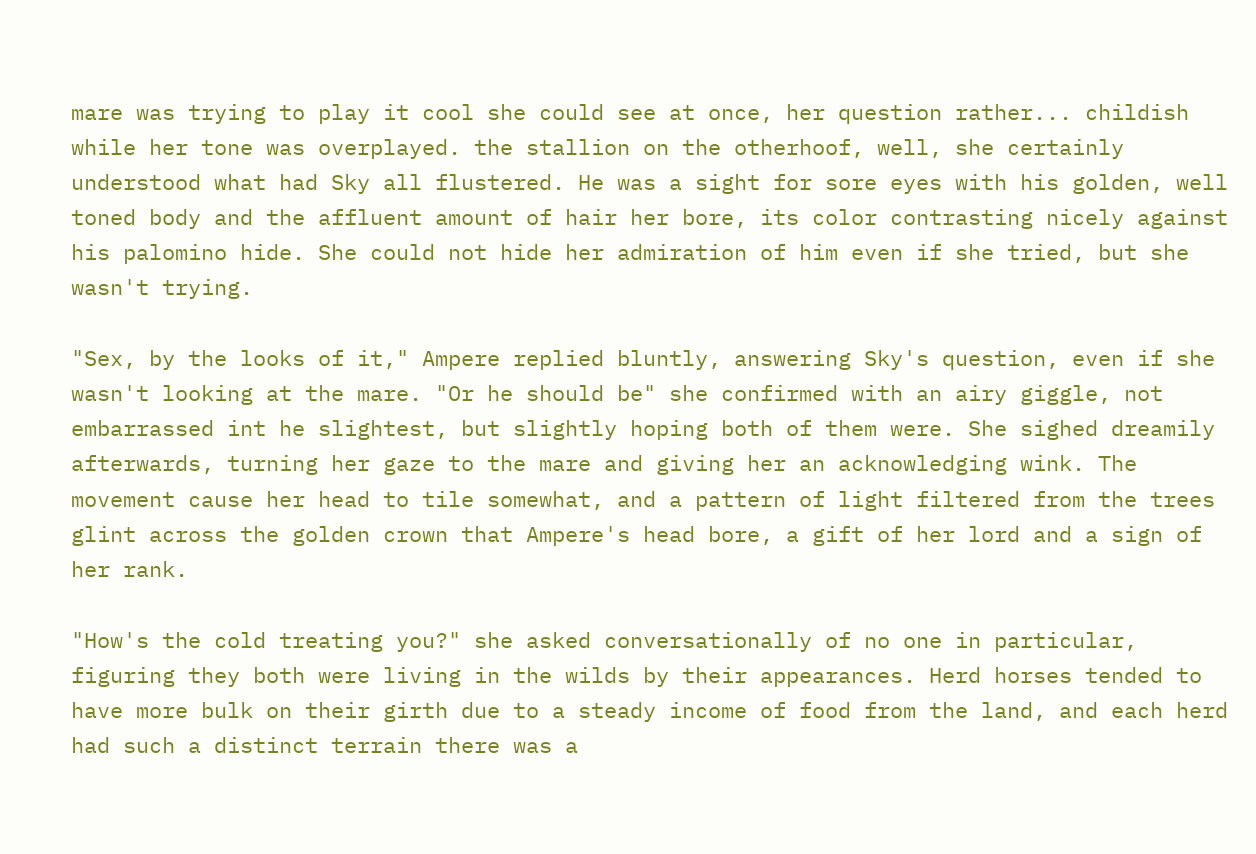mare was trying to play it cool she could see at once, her question rather... childish while her tone was overplayed. the stallion on the otherhoof, well, she certainly understood what had Sky all flustered. He was a sight for sore eyes with his golden, well toned body and the affluent amount of hair her bore, its color contrasting nicely against his palomino hide. She could not hide her admiration of him even if she tried, but she wasn't trying.

"Sex, by the looks of it," Ampere replied bluntly, answering Sky's question, even if she wasn't looking at the mare. "Or he should be" she confirmed with an airy giggle, not embarrassed int he slightest, but slightly hoping both of them were. She sighed dreamily afterwards, turning her gaze to the mare and giving her an acknowledging wink. The movement cause her head to tile somewhat, and a pattern of light filtered from the trees glint across the golden crown that Ampere's head bore, a gift of her lord and a sign of her rank.

"How's the cold treating you?" she asked conversationally of no one in particular, figuring they both were living in the wilds by their appearances. Herd horses tended to have more bulk on their girth due to a steady income of food from the land, and each herd had such a distinct terrain there was a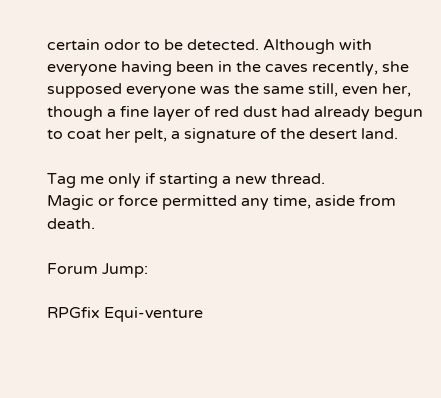certain odor to be detected. Although with everyone having been in the caves recently, she supposed everyone was the same still, even her, though a fine layer of red dust had already begun to coat her pelt, a signature of the desert land.

Tag me only if starting a new thread.
Magic or force permitted any time, aside from death.

Forum Jump:

RPGfix Equi-venture